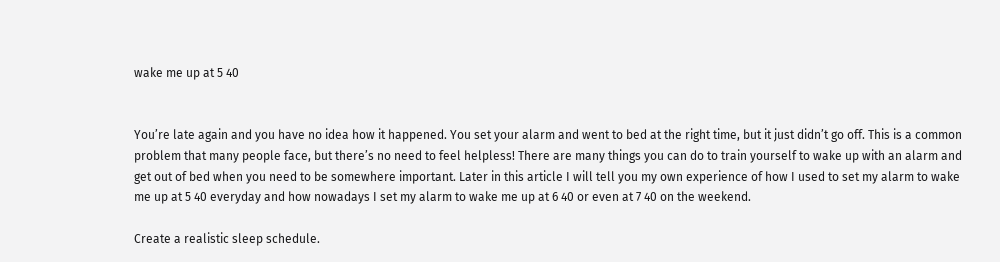wake me up at 5 40


You’re late again and you have no idea how it happened. You set your alarm and went to bed at the right time, but it just didn’t go off. This is a common problem that many people face, but there’s no need to feel helpless! There are many things you can do to train yourself to wake up with an alarm and get out of bed when you need to be somewhere important. Later in this article I will tell you my own experience of how I used to set my alarm to wake me up at 5 40 everyday and how nowadays I set my alarm to wake me up at 6 40 or even at 7 40 on the weekend.

Create a realistic sleep schedule.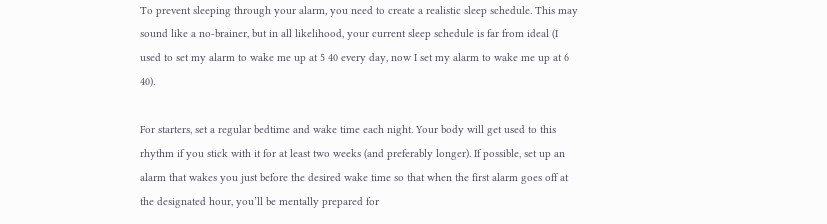To prevent sleeping through your alarm, you need to create a realistic sleep schedule. This may sound like a no-brainer, but in all likelihood, your current sleep schedule is far from ideal (I used to set my alarm to wake me up at 5 40 every day, now I set my alarm to wake me up at 6 40).

For starters, set a regular bedtime and wake time each night. Your body will get used to this rhythm if you stick with it for at least two weeks (and preferably longer). If possible, set up an alarm that wakes you just before the desired wake time so that when the first alarm goes off at the designated hour, you’ll be mentally prepared for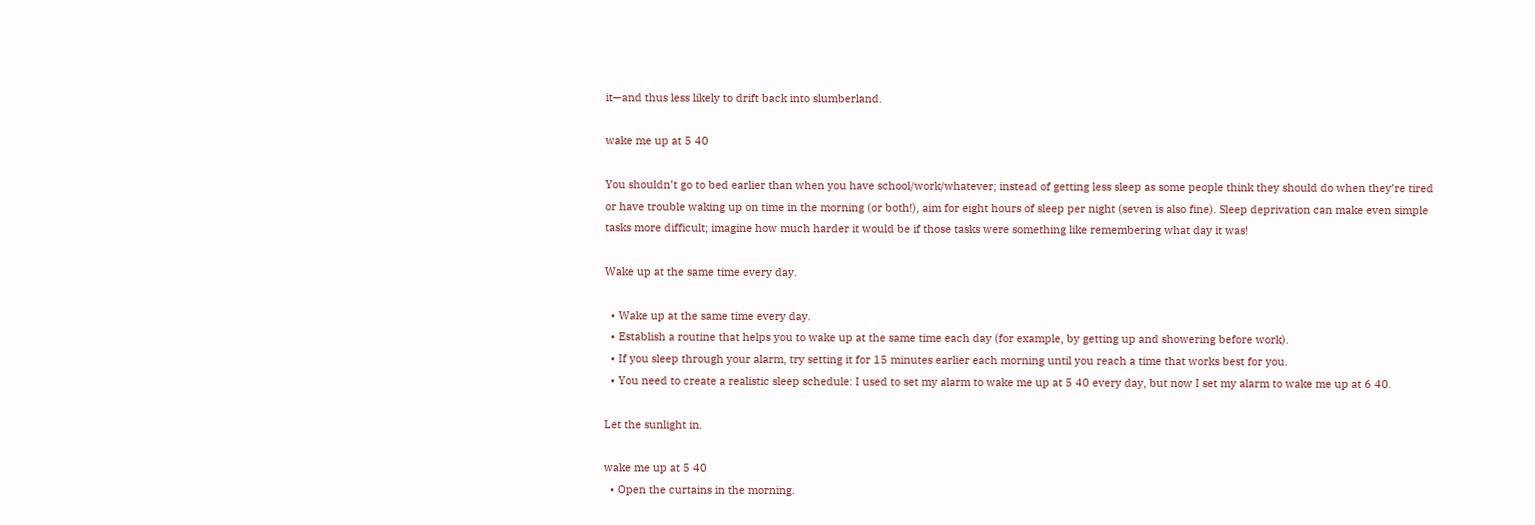it—and thus less likely to drift back into slumberland.

wake me up at 5 40

You shouldn’t go to bed earlier than when you have school/work/whatever; instead of getting less sleep as some people think they should do when they’re tired or have trouble waking up on time in the morning (or both!), aim for eight hours of sleep per night (seven is also fine). Sleep deprivation can make even simple tasks more difficult; imagine how much harder it would be if those tasks were something like remembering what day it was!

Wake up at the same time every day.

  • Wake up at the same time every day.
  • Establish a routine that helps you to wake up at the same time each day (for example, by getting up and showering before work).
  • If you sleep through your alarm, try setting it for 15 minutes earlier each morning until you reach a time that works best for you.
  • You need to create a realistic sleep schedule: I used to set my alarm to wake me up at 5 40 every day, but now I set my alarm to wake me up at 6 40.

Let the sunlight in.

wake me up at 5 40
  • Open the curtains in the morning.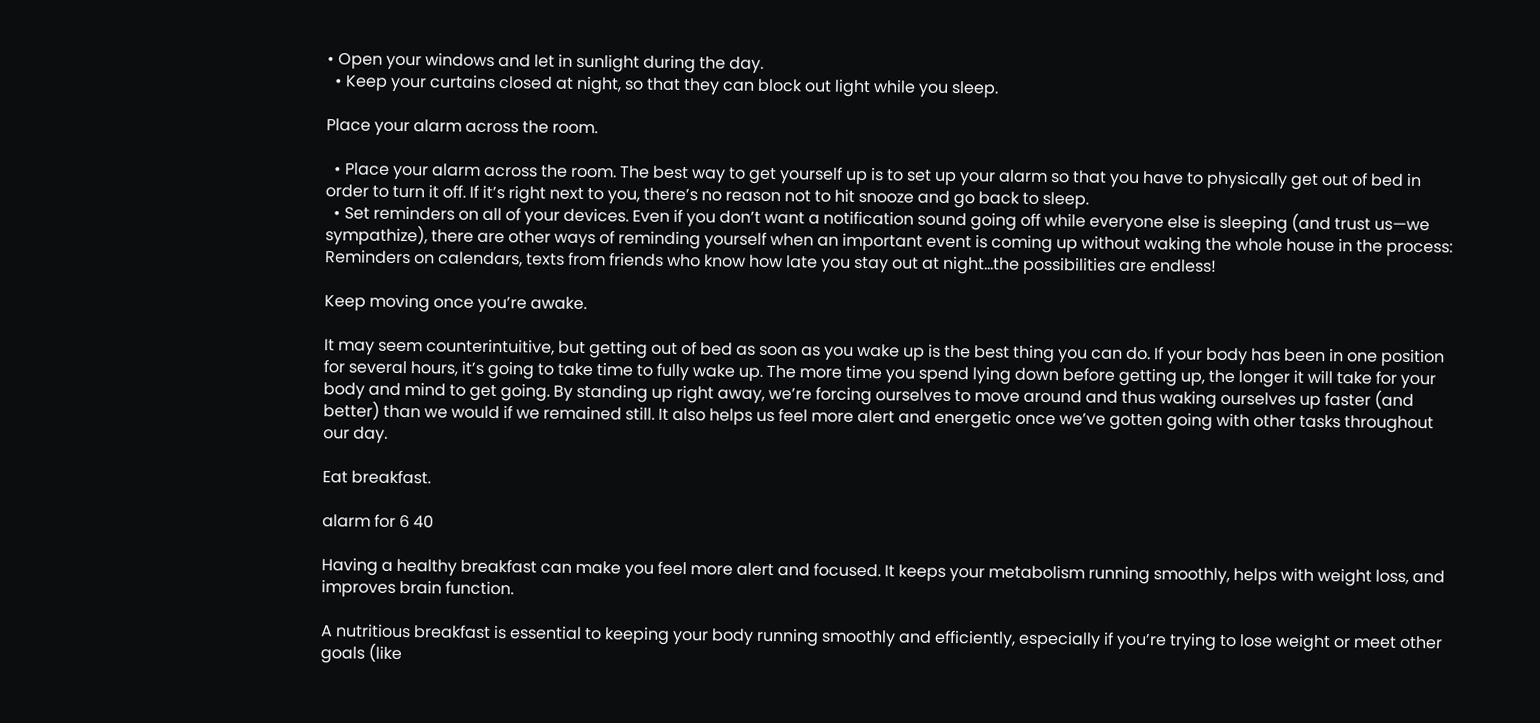• Open your windows and let in sunlight during the day.
  • Keep your curtains closed at night, so that they can block out light while you sleep.

Place your alarm across the room.

  • Place your alarm across the room. The best way to get yourself up is to set up your alarm so that you have to physically get out of bed in order to turn it off. If it’s right next to you, there’s no reason not to hit snooze and go back to sleep.
  • Set reminders on all of your devices. Even if you don’t want a notification sound going off while everyone else is sleeping (and trust us—we sympathize), there are other ways of reminding yourself when an important event is coming up without waking the whole house in the process: Reminders on calendars, texts from friends who know how late you stay out at night…the possibilities are endless!

Keep moving once you’re awake.

It may seem counterintuitive, but getting out of bed as soon as you wake up is the best thing you can do. If your body has been in one position for several hours, it’s going to take time to fully wake up. The more time you spend lying down before getting up, the longer it will take for your body and mind to get going. By standing up right away, we’re forcing ourselves to move around and thus waking ourselves up faster (and better) than we would if we remained still. It also helps us feel more alert and energetic once we’ve gotten going with other tasks throughout our day.

Eat breakfast.

alarm for 6 40

Having a healthy breakfast can make you feel more alert and focused. It keeps your metabolism running smoothly, helps with weight loss, and improves brain function.

A nutritious breakfast is essential to keeping your body running smoothly and efficiently, especially if you’re trying to lose weight or meet other goals (like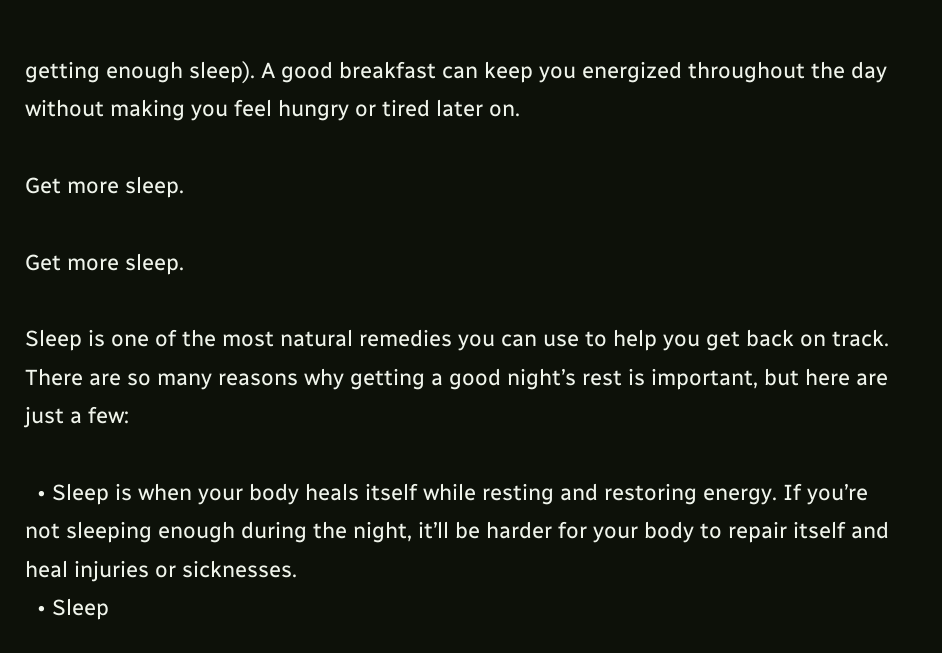getting enough sleep). A good breakfast can keep you energized throughout the day without making you feel hungry or tired later on.

Get more sleep.

Get more sleep.

Sleep is one of the most natural remedies you can use to help you get back on track. There are so many reasons why getting a good night’s rest is important, but here are just a few:

  • Sleep is when your body heals itself while resting and restoring energy. If you’re not sleeping enough during the night, it’ll be harder for your body to repair itself and heal injuries or sicknesses.
  • Sleep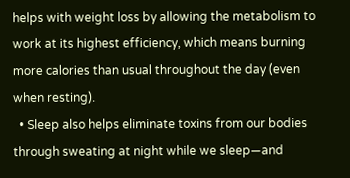helps with weight loss by allowing the metabolism to work at its highest efficiency, which means burning more calories than usual throughout the day (even when resting).
  • Sleep also helps eliminate toxins from our bodies through sweating at night while we sleep—and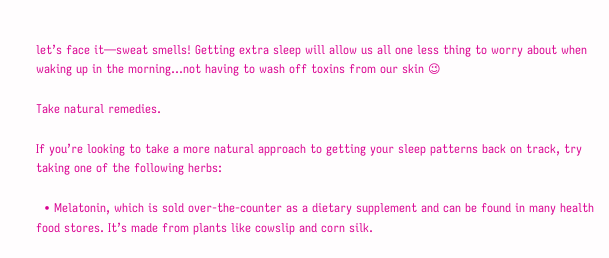let’s face it—sweat smells! Getting extra sleep will allow us all one less thing to worry about when waking up in the morning…not having to wash off toxins from our skin 😉

Take natural remedies.

If you’re looking to take a more natural approach to getting your sleep patterns back on track, try taking one of the following herbs:

  • Melatonin, which is sold over-the-counter as a dietary supplement and can be found in many health food stores. It’s made from plants like cowslip and corn silk.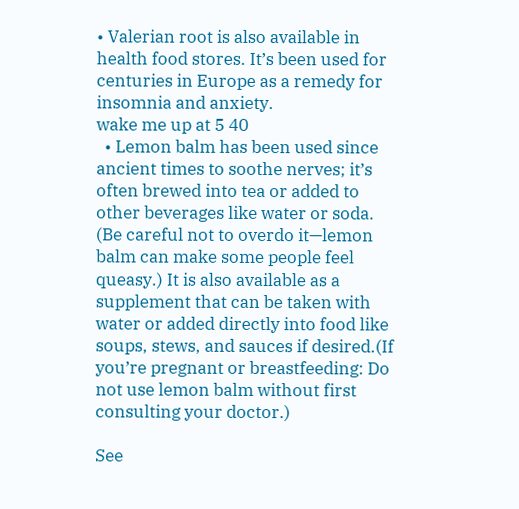• Valerian root is also available in health food stores. It’s been used for centuries in Europe as a remedy for insomnia and anxiety.
wake me up at 5 40
  • Lemon balm has been used since ancient times to soothe nerves; it’s often brewed into tea or added to other beverages like water or soda. (Be careful not to overdo it—lemon balm can make some people feel queasy.) It is also available as a supplement that can be taken with water or added directly into food like soups, stews, and sauces if desired.(If you’re pregnant or breastfeeding: Do not use lemon balm without first consulting your doctor.)

See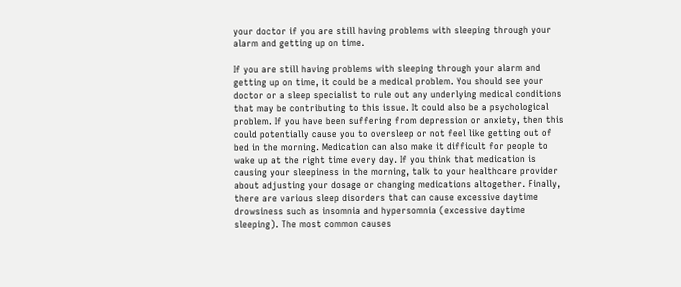your doctor if you are still having problems with sleeping through your alarm and getting up on time.

If you are still having problems with sleeping through your alarm and getting up on time, it could be a medical problem. You should see your doctor or a sleep specialist to rule out any underlying medical conditions that may be contributing to this issue. It could also be a psychological problem. If you have been suffering from depression or anxiety, then this could potentially cause you to oversleep or not feel like getting out of bed in the morning. Medication can also make it difficult for people to wake up at the right time every day. If you think that medication is causing your sleepiness in the morning, talk to your healthcare provider about adjusting your dosage or changing medications altogether. Finally, there are various sleep disorders that can cause excessive daytime drowsiness such as insomnia and hypersomnia (excessive daytime sleeping). The most common causes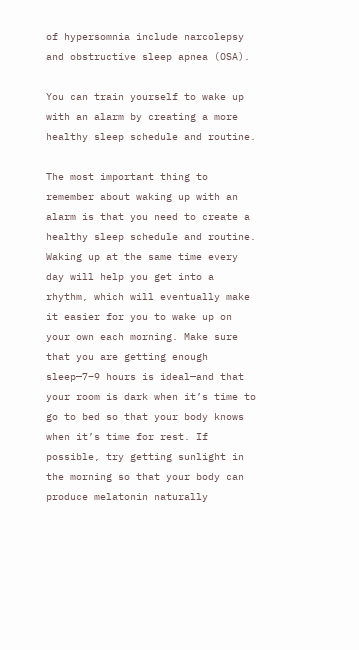of hypersomnia include narcolepsy and obstructive sleep apnea (OSA).

You can train yourself to wake up with an alarm by creating a more healthy sleep schedule and routine.

The most important thing to remember about waking up with an alarm is that you need to create a healthy sleep schedule and routine. Waking up at the same time every day will help you get into a rhythm, which will eventually make it easier for you to wake up on your own each morning. Make sure that you are getting enough sleep—7–9 hours is ideal—and that your room is dark when it’s time to go to bed so that your body knows when it’s time for rest. If possible, try getting sunlight in the morning so that your body can produce melatonin naturally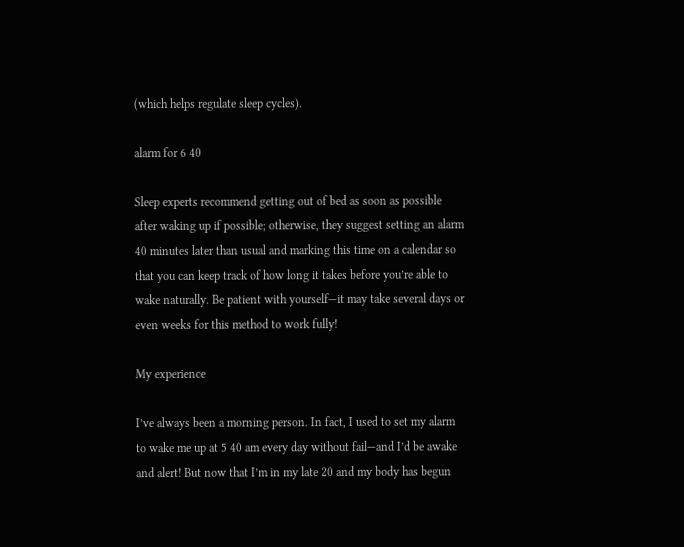(which helps regulate sleep cycles).

alarm for 6 40

Sleep experts recommend getting out of bed as soon as possible after waking up if possible; otherwise, they suggest setting an alarm 40 minutes later than usual and marking this time on a calendar so that you can keep track of how long it takes before you’re able to wake naturally. Be patient with yourself—it may take several days or even weeks for this method to work fully!

My experience

I’ve always been a morning person. In fact, I used to set my alarm to wake me up at 5 40 am every day without fail—and I’d be awake and alert! But now that I’m in my late 20 and my body has begun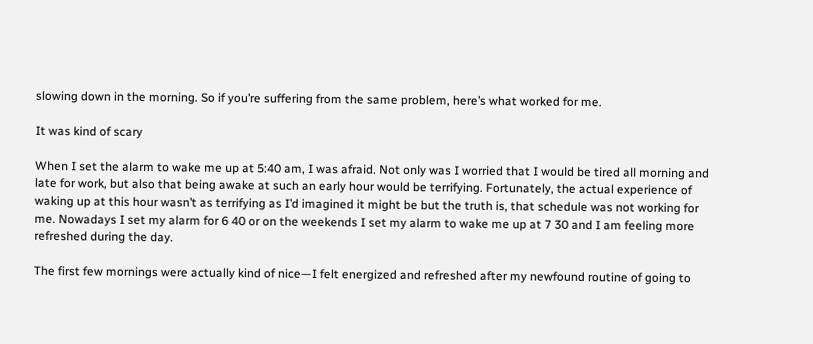slowing down in the morning. So if you’re suffering from the same problem, here’s what worked for me.

It was kind of scary

When I set the alarm to wake me up at 5:40 am, I was afraid. Not only was I worried that I would be tired all morning and late for work, but also that being awake at such an early hour would be terrifying. Fortunately, the actual experience of waking up at this hour wasn’t as terrifying as I’d imagined it might be but the truth is, that schedule was not working for me. Nowadays I set my alarm for 6 40 or on the weekends I set my alarm to wake me up at 7 30 and I am feeling more refreshed during the day.

The first few mornings were actually kind of nice—I felt energized and refreshed after my newfound routine of going to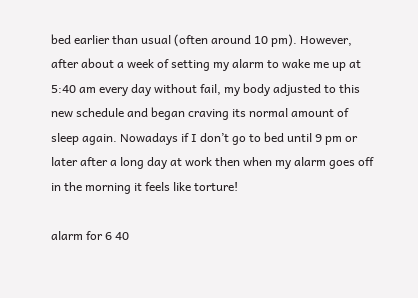bed earlier than usual (often around 10 pm). However, after about a week of setting my alarm to wake me up at 5:40 am every day without fail, my body adjusted to this new schedule and began craving its normal amount of sleep again. Nowadays if I don’t go to bed until 9 pm or later after a long day at work then when my alarm goes off in the morning it feels like torture!

alarm for 6 40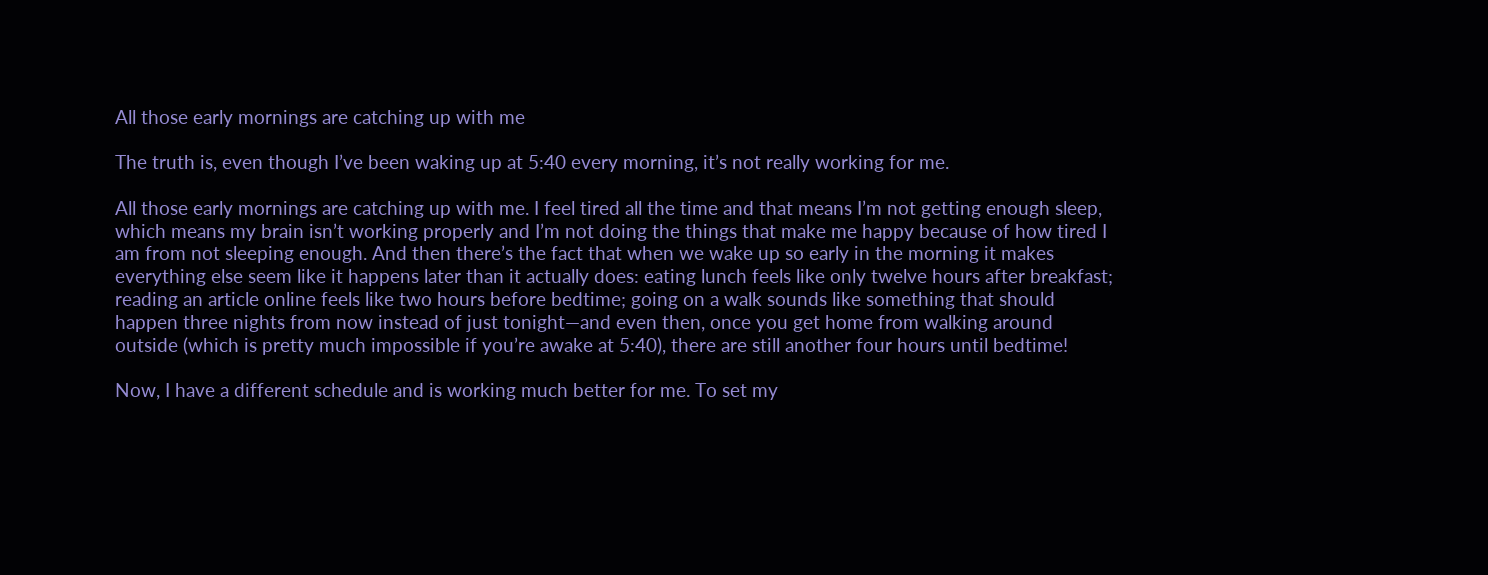All those early mornings are catching up with me

The truth is, even though I’ve been waking up at 5:40 every morning, it’s not really working for me.

All those early mornings are catching up with me. I feel tired all the time and that means I’m not getting enough sleep, which means my brain isn’t working properly and I’m not doing the things that make me happy because of how tired I am from not sleeping enough. And then there’s the fact that when we wake up so early in the morning it makes everything else seem like it happens later than it actually does: eating lunch feels like only twelve hours after breakfast; reading an article online feels like two hours before bedtime; going on a walk sounds like something that should happen three nights from now instead of just tonight—and even then, once you get home from walking around outside (which is pretty much impossible if you’re awake at 5:40), there are still another four hours until bedtime!

Now, I have a different schedule and is working much better for me. To set my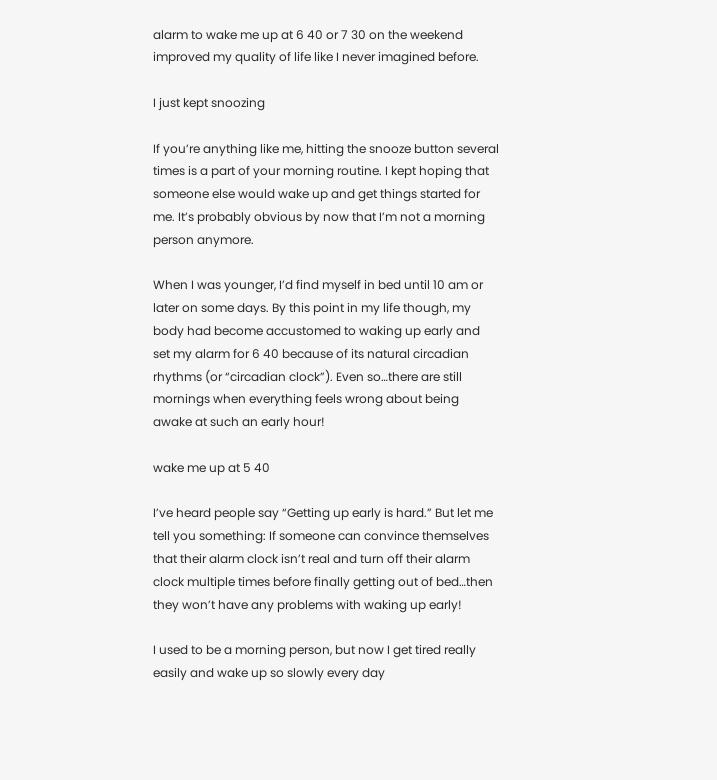alarm to wake me up at 6 40 or 7 30 on the weekend improved my quality of life like I never imagined before.

I just kept snoozing

If you’re anything like me, hitting the snooze button several times is a part of your morning routine. I kept hoping that someone else would wake up and get things started for me. It’s probably obvious by now that I’m not a morning person anymore.

When I was younger, I’d find myself in bed until 10 am or later on some days. By this point in my life though, my body had become accustomed to waking up early and set my alarm for 6 40 because of its natural circadian rhythms (or “circadian clock”). Even so…there are still mornings when everything feels wrong about being awake at such an early hour!

wake me up at 5 40

I’ve heard people say “Getting up early is hard.” But let me tell you something: If someone can convince themselves that their alarm clock isn’t real and turn off their alarm clock multiple times before finally getting out of bed…then they won’t have any problems with waking up early!

I used to be a morning person, but now I get tired really easily and wake up so slowly every day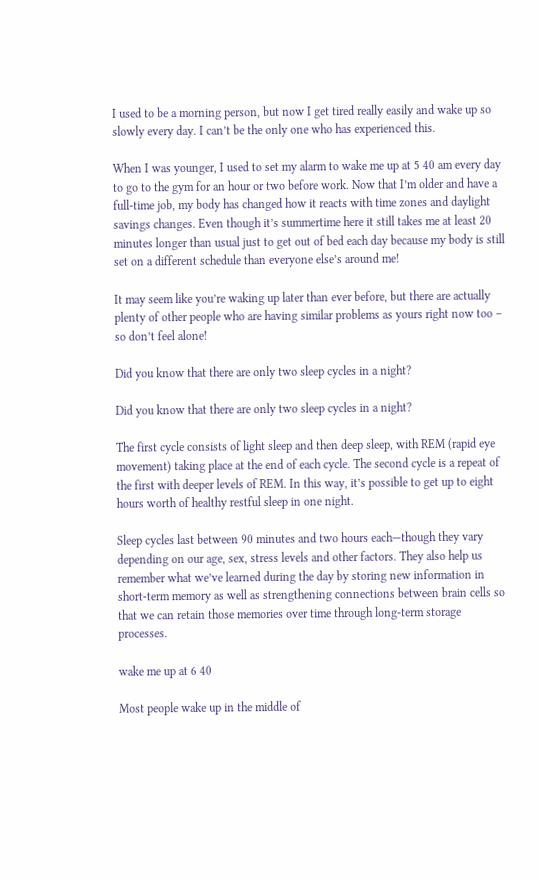I used to be a morning person, but now I get tired really easily and wake up so slowly every day. I can’t be the only one who has experienced this.

When I was younger, I used to set my alarm to wake me up at 5 40 am every day to go to the gym for an hour or two before work. Now that I’m older and have a full-time job, my body has changed how it reacts with time zones and daylight savings changes. Even though it’s summertime here it still takes me at least 20 minutes longer than usual just to get out of bed each day because my body is still set on a different schedule than everyone else’s around me!

It may seem like you’re waking up later than ever before, but there are actually plenty of other people who are having similar problems as yours right now too – so don’t feel alone!

Did you know that there are only two sleep cycles in a night?

Did you know that there are only two sleep cycles in a night?

The first cycle consists of light sleep and then deep sleep, with REM (rapid eye movement) taking place at the end of each cycle. The second cycle is a repeat of the first with deeper levels of REM. In this way, it’s possible to get up to eight hours worth of healthy restful sleep in one night.

Sleep cycles last between 90 minutes and two hours each—though they vary depending on our age, sex, stress levels and other factors. They also help us remember what we’ve learned during the day by storing new information in short-term memory as well as strengthening connections between brain cells so that we can retain those memories over time through long-term storage processes.

wake me up at 6 40

Most people wake up in the middle of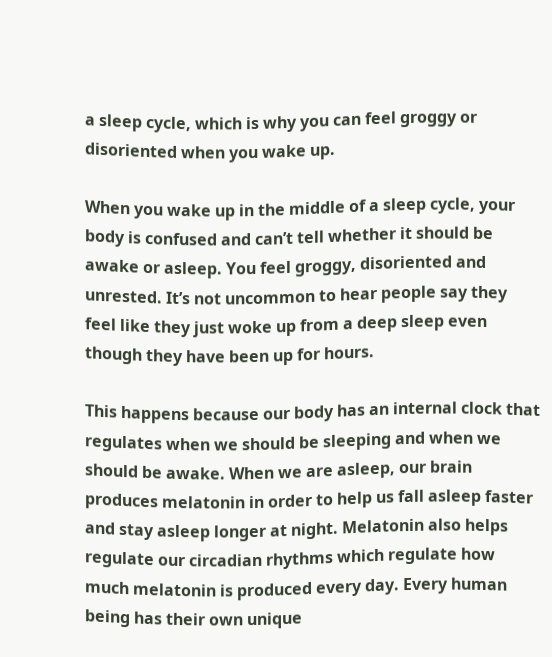a sleep cycle, which is why you can feel groggy or disoriented when you wake up.

When you wake up in the middle of a sleep cycle, your body is confused and can’t tell whether it should be awake or asleep. You feel groggy, disoriented and unrested. It’s not uncommon to hear people say they feel like they just woke up from a deep sleep even though they have been up for hours.

This happens because our body has an internal clock that regulates when we should be sleeping and when we should be awake. When we are asleep, our brain produces melatonin in order to help us fall asleep faster and stay asleep longer at night. Melatonin also helps regulate our circadian rhythms which regulate how much melatonin is produced every day. Every human being has their own unique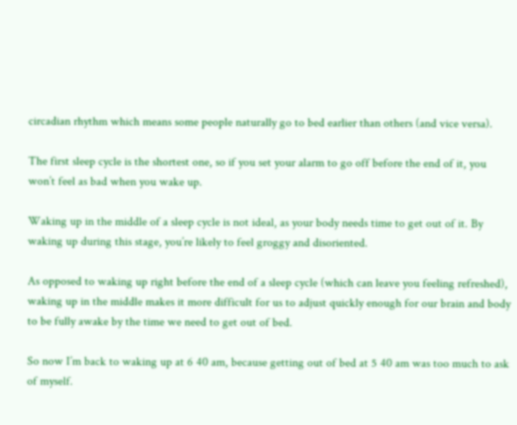circadian rhythm which means some people naturally go to bed earlier than others (and vice versa).

The first sleep cycle is the shortest one, so if you set your alarm to go off before the end of it, you won’t feel as bad when you wake up.

Waking up in the middle of a sleep cycle is not ideal, as your body needs time to get out of it. By waking up during this stage, you’re likely to feel groggy and disoriented.

As opposed to waking up right before the end of a sleep cycle (which can leave you feeling refreshed), waking up in the middle makes it more difficult for us to adjust quickly enough for our brain and body to be fully awake by the time we need to get out of bed.

So now I’m back to waking up at 6 40 am, because getting out of bed at 5 40 am was too much to ask of myself.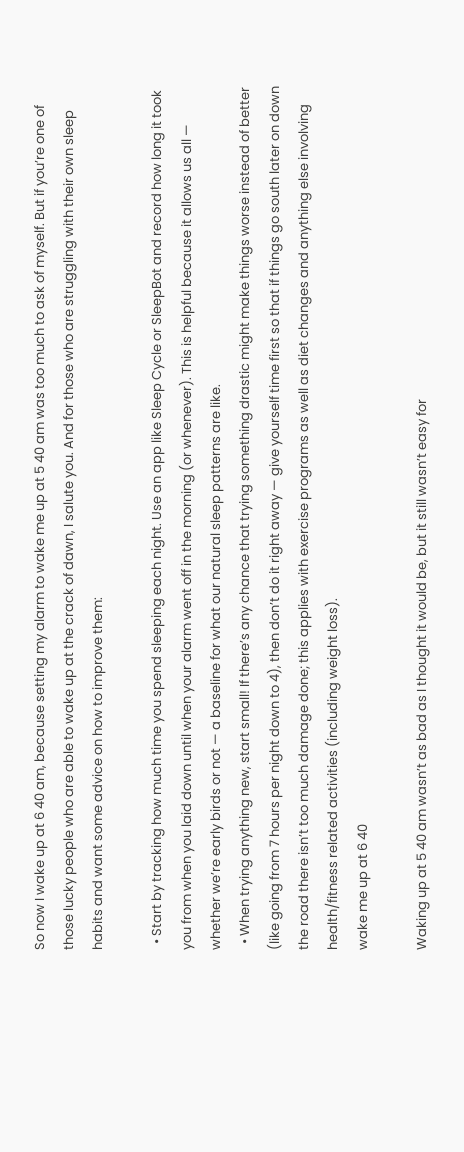So now I wake up at 6 40 am, because setting my alarm to wake me up at 5 40 am was too much to ask of myself. But if you’re one of those lucky people who are able to wake up at the crack of dawn, I salute you. And for those who are struggling with their own sleep habits and want some advice on how to improve them:

  • Start by tracking how much time you spend sleeping each night. Use an app like Sleep Cycle or SleepBot and record how long it took you from when you laid down until when your alarm went off in the morning (or whenever). This is helpful because it allows us all — whether we’re early birds or not — a baseline for what our natural sleep patterns are like.
  • When trying anything new, start small! If there’s any chance that trying something drastic might make things worse instead of better (like going from 7 hours per night down to 4), then don’t do it right away — give yourself time first so that if things go south later on down the road there isn’t too much damage done; this applies with exercise programs as well as diet changes and anything else involving health/fitness related activities (including weight loss).
wake me up at 6 40

Waking up at 5 40 am wasn’t as bad as I thought it would be, but it still wasn’t easy for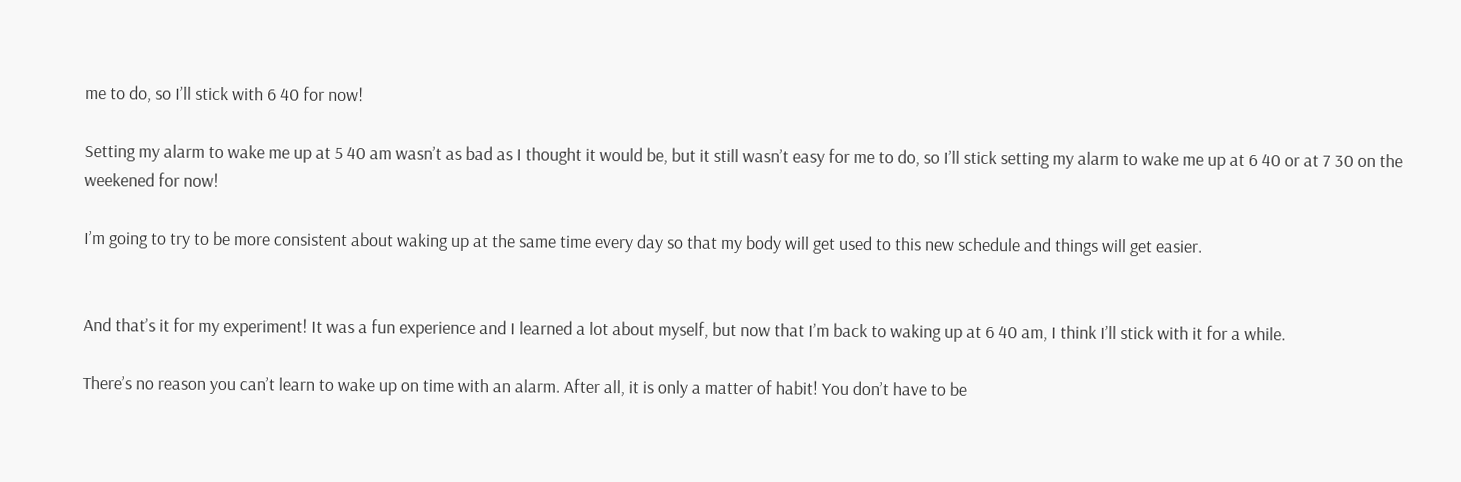me to do, so I’ll stick with 6 40 for now!

Setting my alarm to wake me up at 5 40 am wasn’t as bad as I thought it would be, but it still wasn’t easy for me to do, so I’ll stick setting my alarm to wake me up at 6 40 or at 7 30 on the weekened for now!

I’m going to try to be more consistent about waking up at the same time every day so that my body will get used to this new schedule and things will get easier.


And that’s it for my experiment! It was a fun experience and I learned a lot about myself, but now that I’m back to waking up at 6 40 am, I think I’ll stick with it for a while.

There’s no reason you can’t learn to wake up on time with an alarm. After all, it is only a matter of habit! You don’t have to be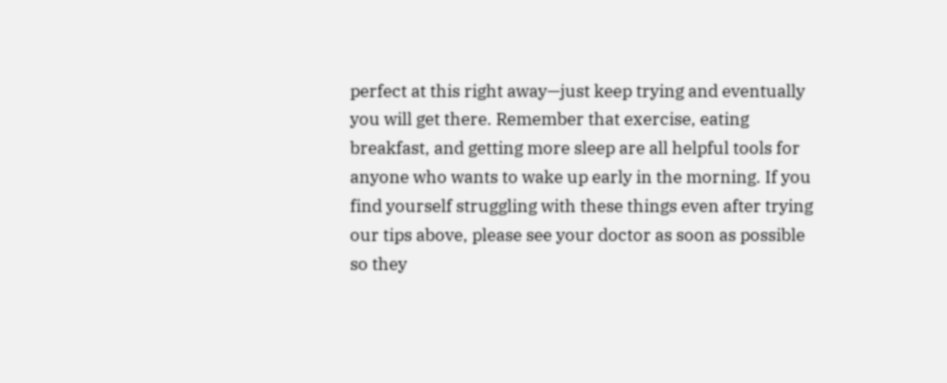perfect at this right away—just keep trying and eventually you will get there. Remember that exercise, eating breakfast, and getting more sleep are all helpful tools for anyone who wants to wake up early in the morning. If you find yourself struggling with these things even after trying our tips above, please see your doctor as soon as possible so they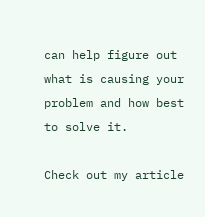can help figure out what is causing your problem and how best to solve it.

Check out my article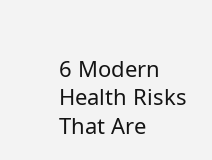6 Modern Health Risks That Are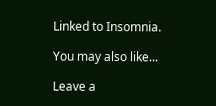Linked to Insomnia.

You may also like...

Leave a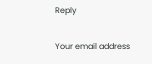Reply

Your email address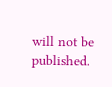will not be published.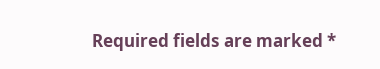Required fields are marked *